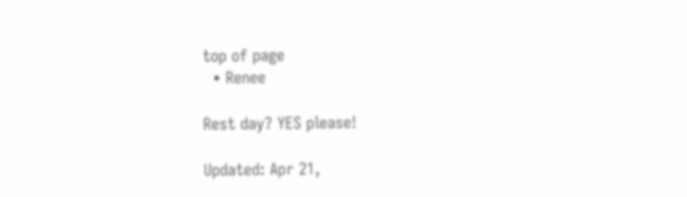top of page
  • Renee

Rest day? YES please!

Updated: Apr 21,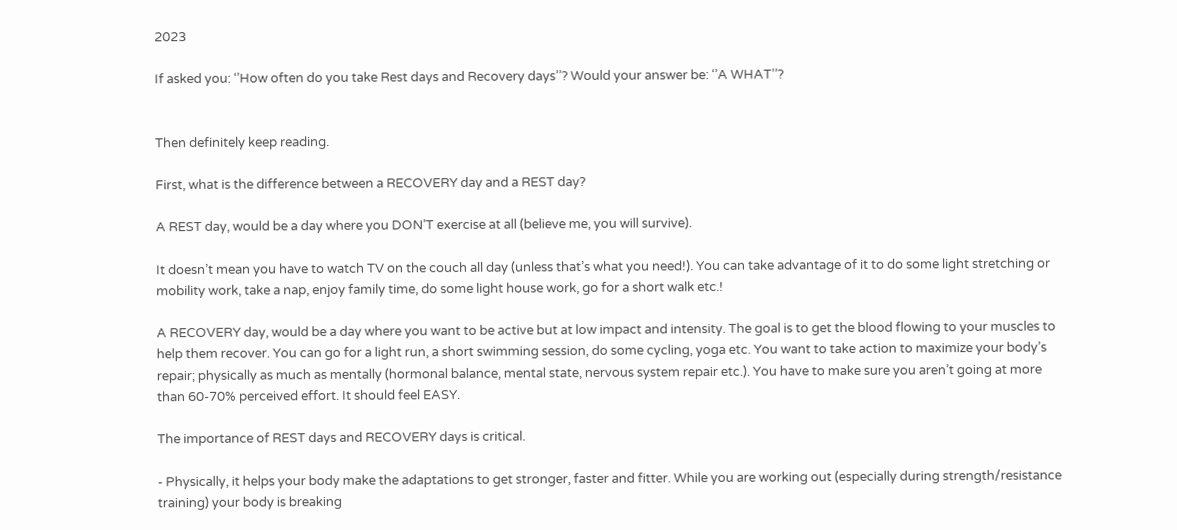2023

If asked you: ‘’How often do you take Rest days and Recovery days’’? Would your answer be: ‘’A WHAT’’?


Then definitely keep reading.

First, what is the difference between a RECOVERY day and a REST day?

A REST day, would be a day where you DON’T exercise at all (believe me, you will survive).

It doesn’t mean you have to watch TV on the couch all day (unless that’s what you need!). You can take advantage of it to do some light stretching or mobility work, take a nap, enjoy family time, do some light house work, go for a short walk etc.!

A RECOVERY day, would be a day where you want to be active but at low impact and intensity. The goal is to get the blood flowing to your muscles to help them recover. You can go for a light run, a short swimming session, do some cycling, yoga etc. You want to take action to maximize your body’s repair; physically as much as mentally (hormonal balance, mental state, nervous system repair etc.). You have to make sure you aren’t going at more than 60-70% perceived effort. It should feel EASY.

The importance of REST days and RECOVERY days is critical.

- Physically, it helps your body make the adaptations to get stronger, faster and fitter. While you are working out (especially during strength/resistance training) your body is breaking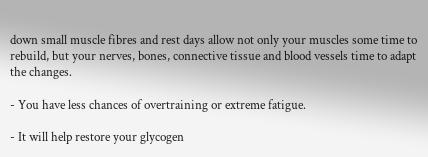down small muscle fibres and rest days allow not only your muscles some time to rebuild, but your nerves, bones, connective tissue and blood vessels time to adapt the changes.

- You have less chances of overtraining or extreme fatigue.

- It will help restore your glycogen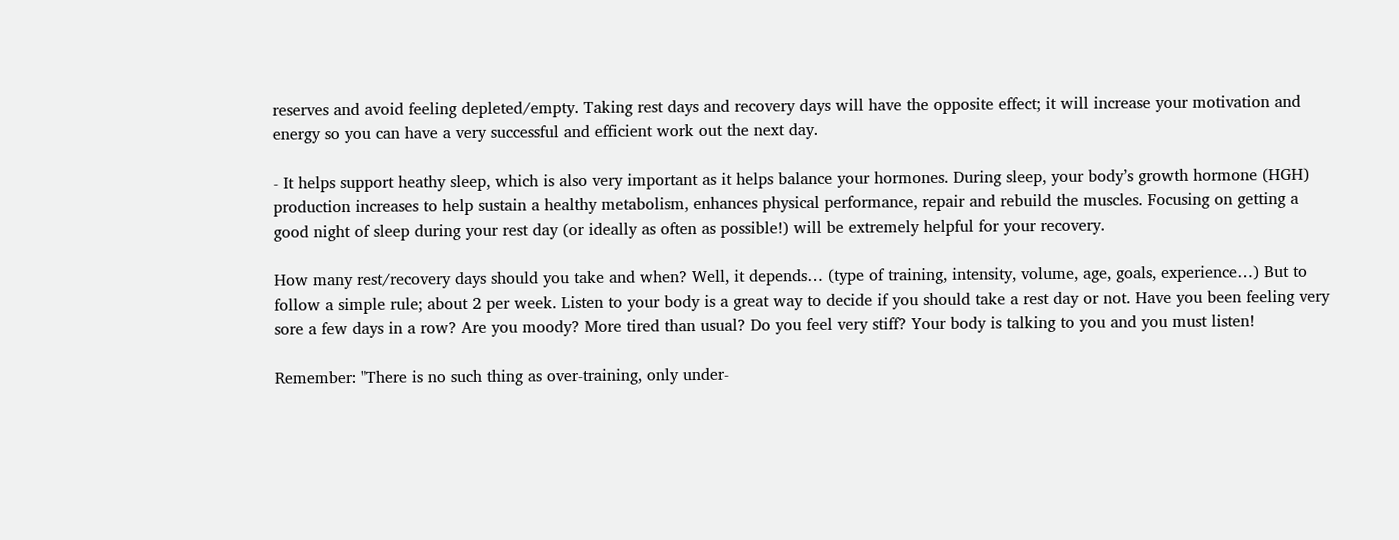reserves and avoid feeling depleted/empty. Taking rest days and recovery days will have the opposite effect; it will increase your motivation and energy so you can have a very successful and efficient work out the next day.

- It helps support heathy sleep, which is also very important as it helps balance your hormones. During sleep, your body’s growth hormone (HGH) production increases to help sustain a healthy metabolism, enhances physical performance, repair and rebuild the muscles. Focusing on getting a good night of sleep during your rest day (or ideally as often as possible!) will be extremely helpful for your recovery.

How many rest/recovery days should you take and when? Well, it depends… (type of training, intensity, volume, age, goals, experience…) But to follow a simple rule; about 2 per week. Listen to your body is a great way to decide if you should take a rest day or not. Have you been feeling very sore a few days in a row? Are you moody? More tired than usual? Do you feel very stiff? Your body is talking to you and you must listen!

Remember: "There is no such thing as over-training, only under-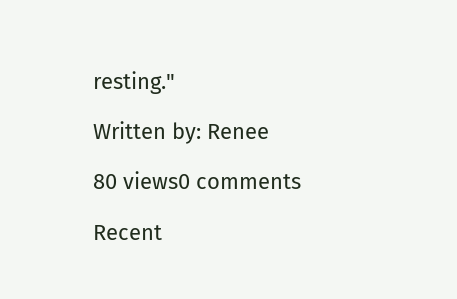resting."

Written by: Renee

80 views0 comments

Recent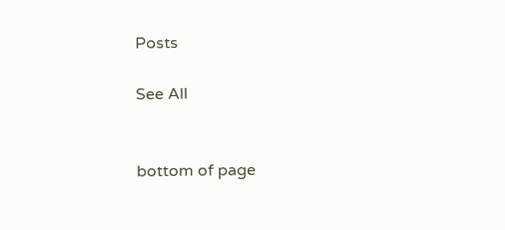Posts

See All


bottom of page